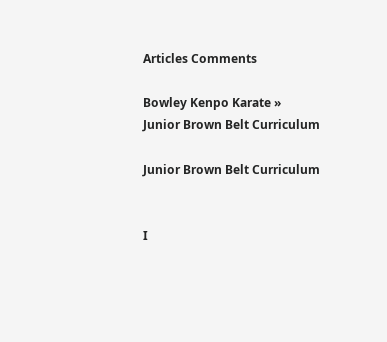Articles Comments

Bowley Kenpo Karate » Junior Brown Belt Curriculum

Junior Brown Belt Curriculum


I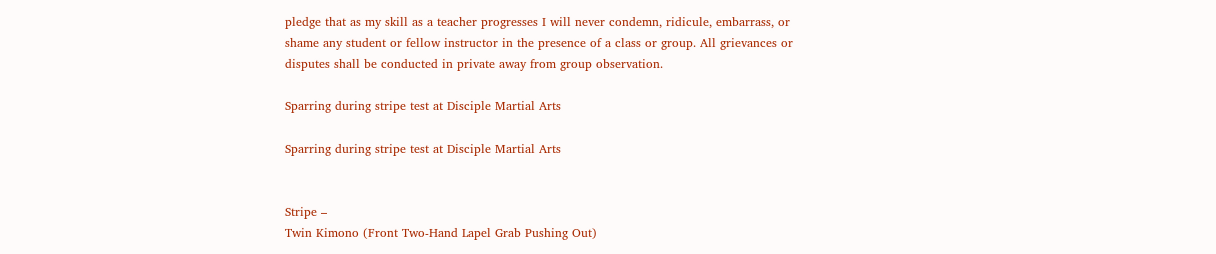pledge that as my skill as a teacher progresses I will never condemn, ridicule, embarrass, or shame any student or fellow instructor in the presence of a class or group. All grievances or disputes shall be conducted in private away from group observation.

Sparring during stripe test at Disciple Martial Arts

Sparring during stripe test at Disciple Martial Arts


Stripe –
Twin Kimono (Front Two-Hand Lapel Grab Pushing Out)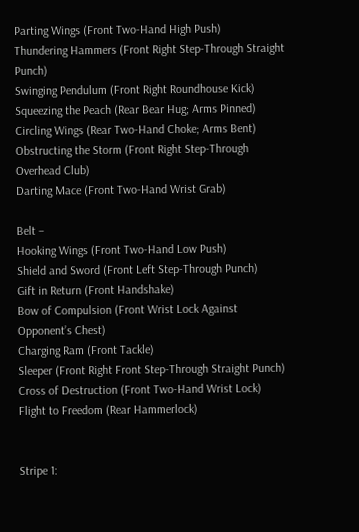Parting Wings (Front Two-Hand High Push)
Thundering Hammers (Front Right Step-Through Straight Punch)
Swinging Pendulum (Front Right Roundhouse Kick)
Squeezing the Peach (Rear Bear Hug; Arms Pinned)
Circling Wings (Rear Two-Hand Choke; Arms Bent)
Obstructing the Storm (Front Right Step-Through Overhead Club)
Darting Mace (Front Two-Hand Wrist Grab)

Belt –
Hooking Wings (Front Two-Hand Low Push)
Shield and Sword (Front Left Step-Through Punch)
Gift in Return (Front Handshake)
Bow of Compulsion (Front Wrist Lock Against Opponent’s Chest)
Charging Ram (Front Tackle)
Sleeper (Front Right Front Step-Through Straight Punch)
Cross of Destruction (Front Two-Hand Wrist Lock)
Flight to Freedom (Rear Hammerlock)


Stripe 1: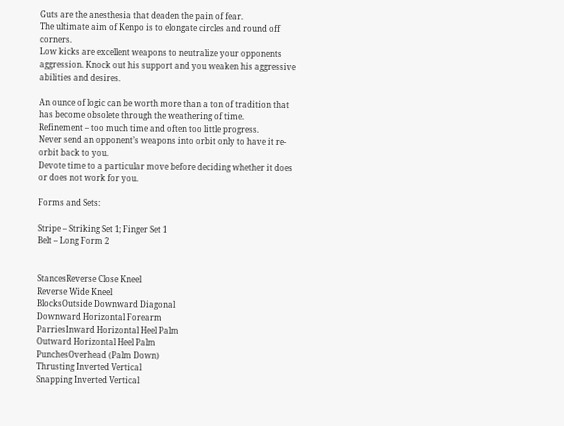Guts are the anesthesia that deaden the pain of fear.
The ultimate aim of Kenpo is to elongate circles and round off corners.
Low kicks are excellent weapons to neutralize your opponents aggression. Knock out his support and you weaken his aggressive abilities and desires.

An ounce of logic can be worth more than a ton of tradition that has become obsolete through the weathering of time.
Refinement – too much time and often too little progress.
Never send an opponent’s weapons into orbit only to have it re-orbit back to you.
Devote time to a particular move before deciding whether it does or does not work for you.

Forms and Sets:

Stripe – Striking Set 1; Finger Set 1
Belt – Long Form 2


StancesReverse Close Kneel
Reverse Wide Kneel
BlocksOutside Downward Diagonal
Downward Horizontal Forearm
ParriesInward Horizontal Heel Palm
Outward Horizontal Heel Palm
PunchesOverhead (Palm Down)
Thrusting Inverted Vertical
Snapping Inverted Vertical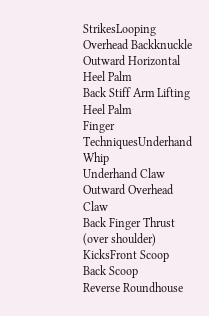StrikesLooping Overhead Backknuckle
Outward Horizontal Heel Palm
Back Stiff Arm Lifting Heel Palm
Finger TechniquesUnderhand Whip
Underhand Claw
Outward Overhead Claw
Back Finger Thrust (over shoulder)
KicksFront Scoop
Back Scoop
Reverse Roundhouse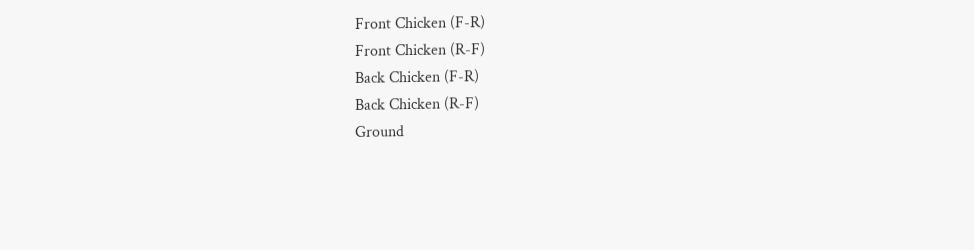Front Chicken (F-R)
Front Chicken (R-F)
Back Chicken (F-R)
Back Chicken (R-F)
Ground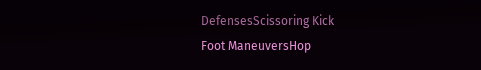DefensesScissoring Kick
Foot ManeuversHop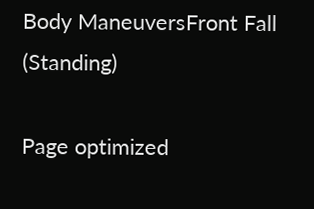Body ManeuversFront Fall (Standing)

Page optimized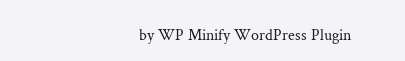by WP Minify WordPress Plugin